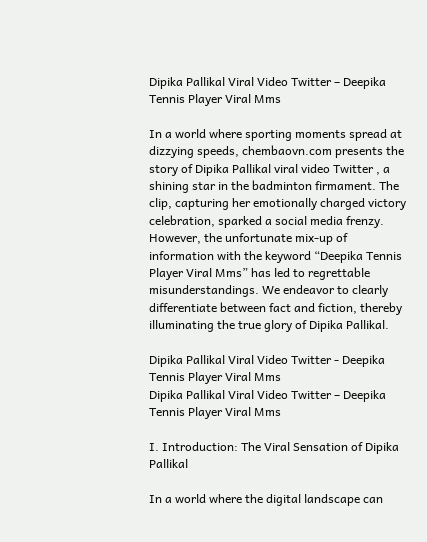Dipika Pallikal Viral Video Twitter – Deepika Tennis Player Viral Mms

In a world where sporting moments spread at dizzying speeds, chembaovn.com presents the story of Dipika Pallikal viral video Twitter , a shining star in the badminton firmament. The clip, capturing her emotionally charged victory celebration, sparked a social media frenzy. However, the unfortunate mix-up of information with the keyword “Deepika Tennis Player Viral Mms” has led to regrettable misunderstandings. We endeavor to clearly differentiate between fact and fiction, thereby illuminating the true glory of Dipika Pallikal.

Dipika Pallikal Viral Video Twitter - Deepika Tennis Player Viral Mms
Dipika Pallikal Viral Video Twitter – Deepika Tennis Player Viral Mms

I. Introduction: The Viral Sensation of Dipika Pallikal

In a world where the digital landscape can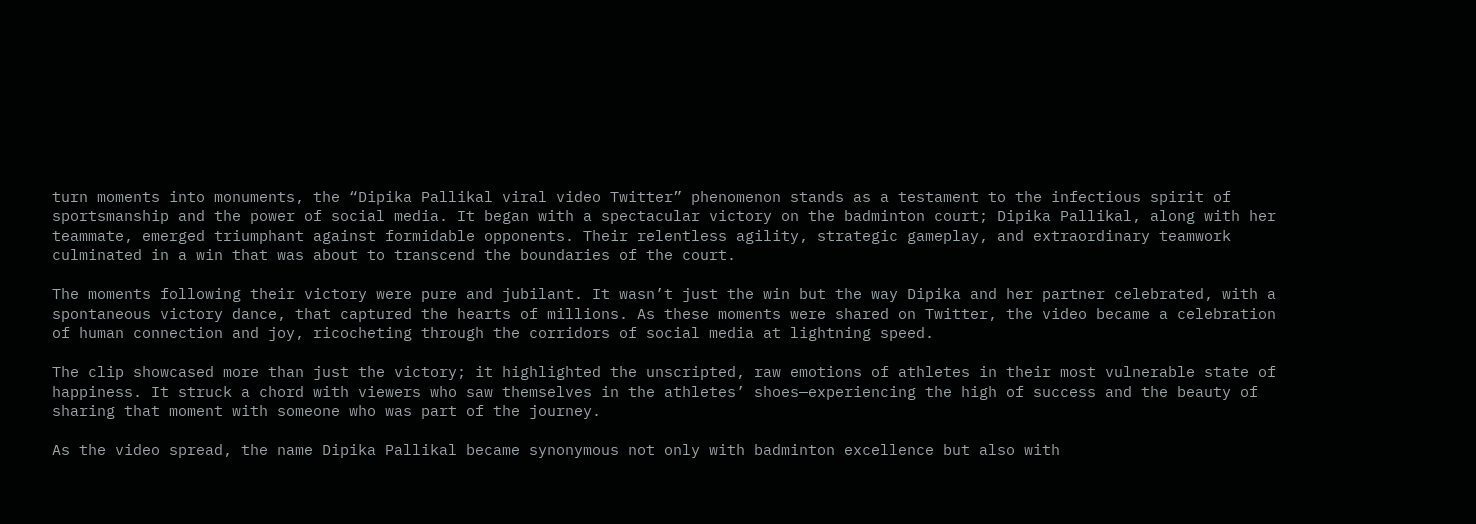turn moments into monuments, the “Dipika Pallikal viral video Twitter” phenomenon stands as a testament to the infectious spirit of sportsmanship and the power of social media. It began with a spectacular victory on the badminton court; Dipika Pallikal, along with her teammate, emerged triumphant against formidable opponents. Their relentless agility, strategic gameplay, and extraordinary teamwork culminated in a win that was about to transcend the boundaries of the court.

The moments following their victory were pure and jubilant. It wasn’t just the win but the way Dipika and her partner celebrated, with a spontaneous victory dance, that captured the hearts of millions. As these moments were shared on Twitter, the video became a celebration of human connection and joy, ricocheting through the corridors of social media at lightning speed.

The clip showcased more than just the victory; it highlighted the unscripted, raw emotions of athletes in their most vulnerable state of happiness. It struck a chord with viewers who saw themselves in the athletes’ shoes—experiencing the high of success and the beauty of sharing that moment with someone who was part of the journey.

As the video spread, the name Dipika Pallikal became synonymous not only with badminton excellence but also with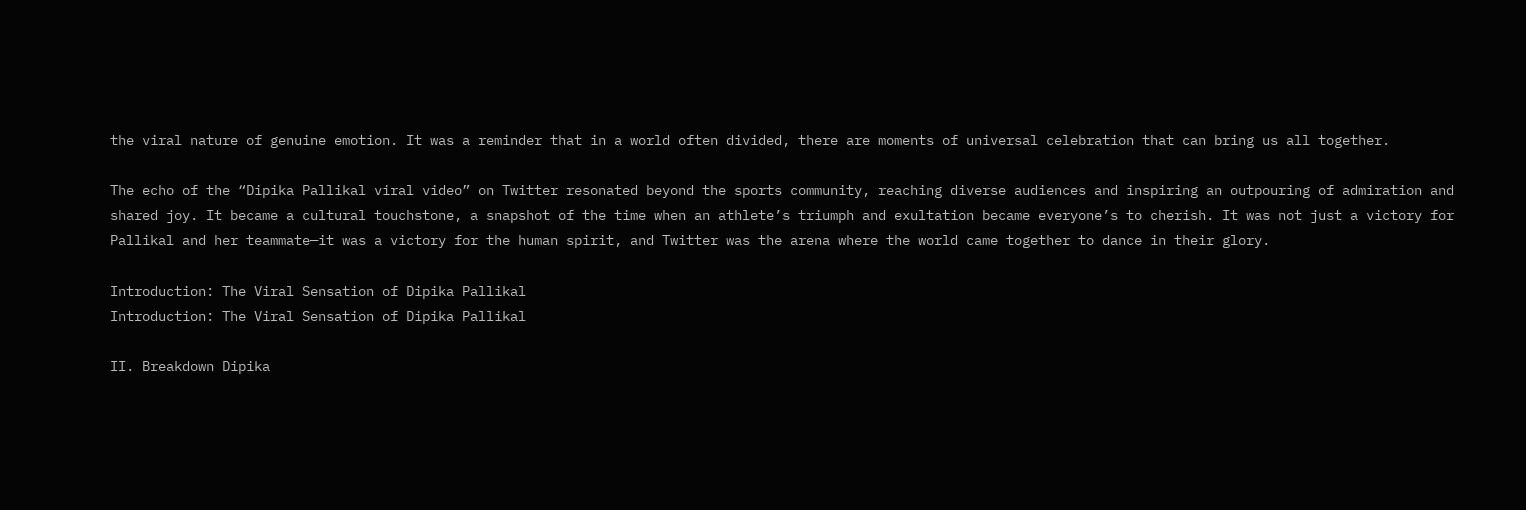the viral nature of genuine emotion. It was a reminder that in a world often divided, there are moments of universal celebration that can bring us all together.

The echo of the “Dipika Pallikal viral video” on Twitter resonated beyond the sports community, reaching diverse audiences and inspiring an outpouring of admiration and shared joy. It became a cultural touchstone, a snapshot of the time when an athlete’s triumph and exultation became everyone’s to cherish. It was not just a victory for Pallikal and her teammate—it was a victory for the human spirit, and Twitter was the arena where the world came together to dance in their glory.

Introduction: The Viral Sensation of Dipika Pallikal
Introduction: The Viral Sensation of Dipika Pallikal

II. Breakdown Dipika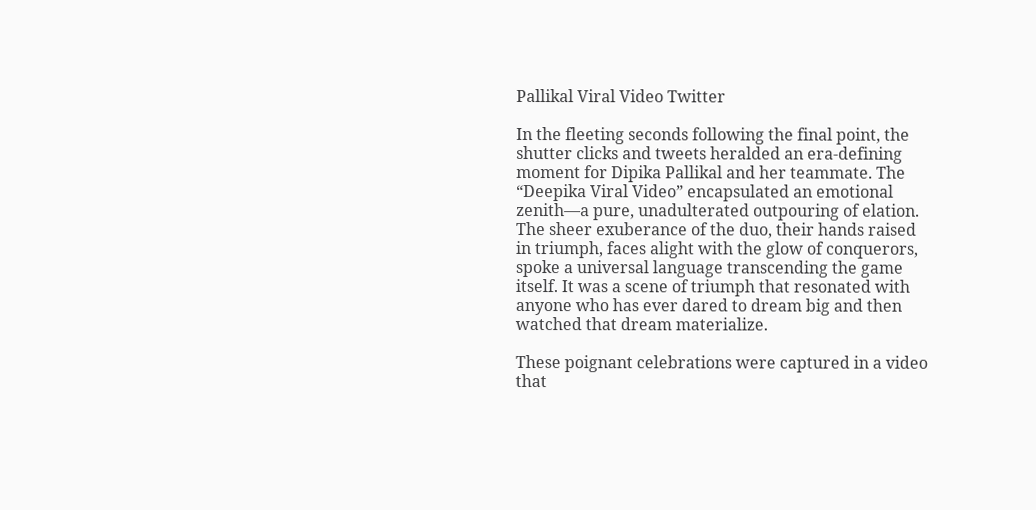Pallikal Viral Video Twitter

In the fleeting seconds following the final point, the shutter clicks and tweets heralded an era-defining moment for Dipika Pallikal and her teammate. The “Deepika Viral Video” encapsulated an emotional zenith—a pure, unadulterated outpouring of elation. The sheer exuberance of the duo, their hands raised in triumph, faces alight with the glow of conquerors, spoke a universal language transcending the game itself. It was a scene of triumph that resonated with anyone who has ever dared to dream big and then watched that dream materialize.

These poignant celebrations were captured in a video that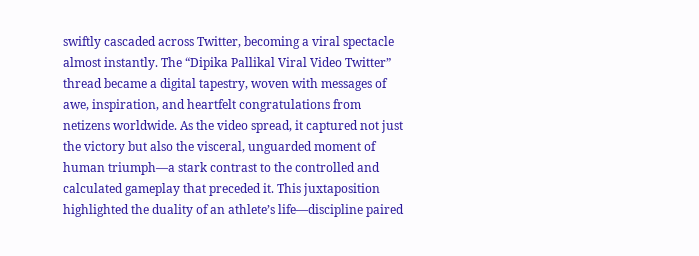swiftly cascaded across Twitter, becoming a viral spectacle almost instantly. The “Dipika Pallikal Viral Video Twitter” thread became a digital tapestry, woven with messages of awe, inspiration, and heartfelt congratulations from netizens worldwide. As the video spread, it captured not just the victory but also the visceral, unguarded moment of human triumph—a stark contrast to the controlled and calculated gameplay that preceded it. This juxtaposition highlighted the duality of an athlete’s life—discipline paired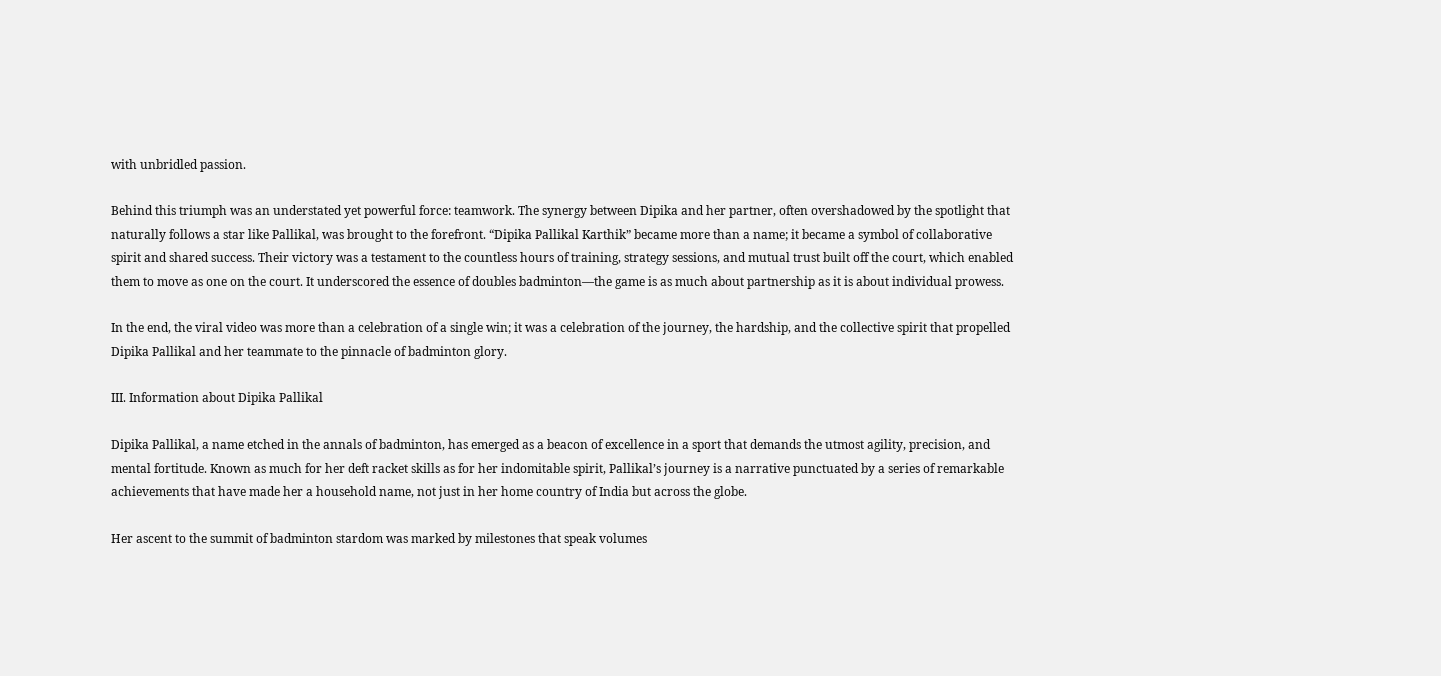with unbridled passion.

Behind this triumph was an understated yet powerful force: teamwork. The synergy between Dipika and her partner, often overshadowed by the spotlight that naturally follows a star like Pallikal, was brought to the forefront. “Dipika Pallikal Karthik” became more than a name; it became a symbol of collaborative spirit and shared success. Their victory was a testament to the countless hours of training, strategy sessions, and mutual trust built off the court, which enabled them to move as one on the court. It underscored the essence of doubles badminton—the game is as much about partnership as it is about individual prowess.

In the end, the viral video was more than a celebration of a single win; it was a celebration of the journey, the hardship, and the collective spirit that propelled Dipika Pallikal and her teammate to the pinnacle of badminton glory.

III. Information about Dipika Pallikal

Dipika Pallikal, a name etched in the annals of badminton, has emerged as a beacon of excellence in a sport that demands the utmost agility, precision, and mental fortitude. Known as much for her deft racket skills as for her indomitable spirit, Pallikal’s journey is a narrative punctuated by a series of remarkable achievements that have made her a household name, not just in her home country of India but across the globe.

Her ascent to the summit of badminton stardom was marked by milestones that speak volumes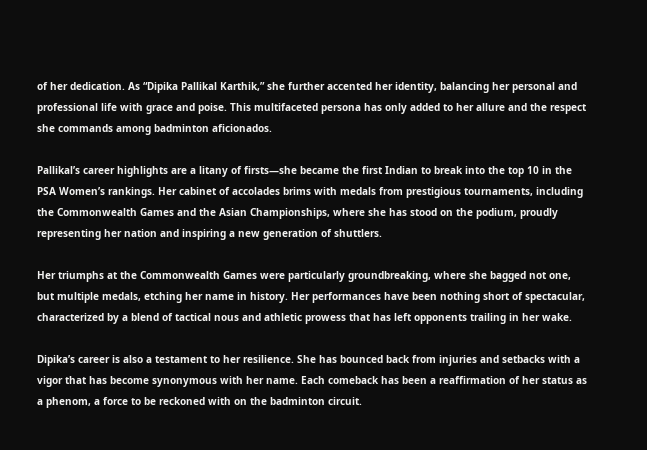of her dedication. As “Dipika Pallikal Karthik,” she further accented her identity, balancing her personal and professional life with grace and poise. This multifaceted persona has only added to her allure and the respect she commands among badminton aficionados.

Pallikal’s career highlights are a litany of firsts—she became the first Indian to break into the top 10 in the PSA Women’s rankings. Her cabinet of accolades brims with medals from prestigious tournaments, including the Commonwealth Games and the Asian Championships, where she has stood on the podium, proudly representing her nation and inspiring a new generation of shuttlers.

Her triumphs at the Commonwealth Games were particularly groundbreaking, where she bagged not one, but multiple medals, etching her name in history. Her performances have been nothing short of spectacular, characterized by a blend of tactical nous and athletic prowess that has left opponents trailing in her wake.

Dipika’s career is also a testament to her resilience. She has bounced back from injuries and setbacks with a vigor that has become synonymous with her name. Each comeback has been a reaffirmation of her status as a phenom, a force to be reckoned with on the badminton circuit.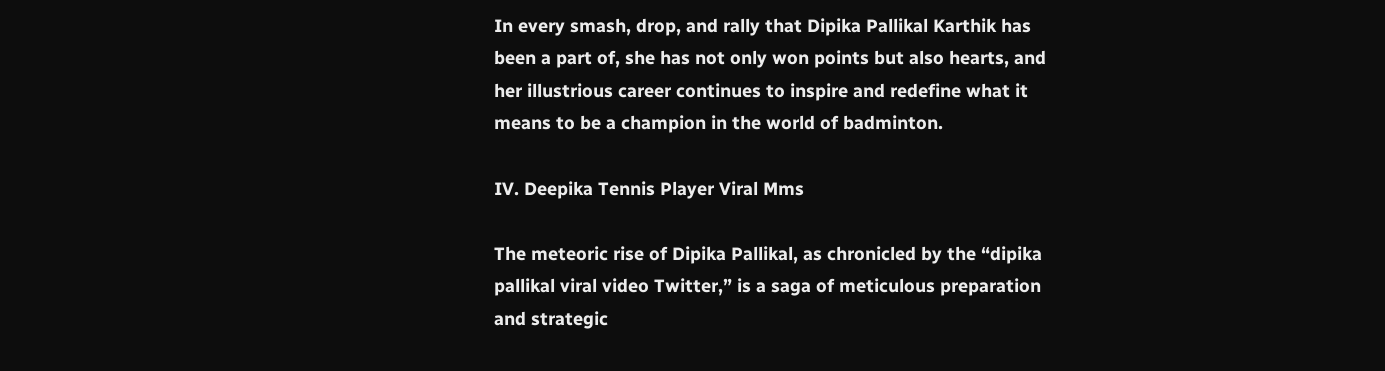In every smash, drop, and rally that Dipika Pallikal Karthik has been a part of, she has not only won points but also hearts, and her illustrious career continues to inspire and redefine what it means to be a champion in the world of badminton.

IV. Deepika Tennis Player Viral Mms

The meteoric rise of Dipika Pallikal, as chronicled by the “dipika pallikal viral video Twitter,” is a saga of meticulous preparation and strategic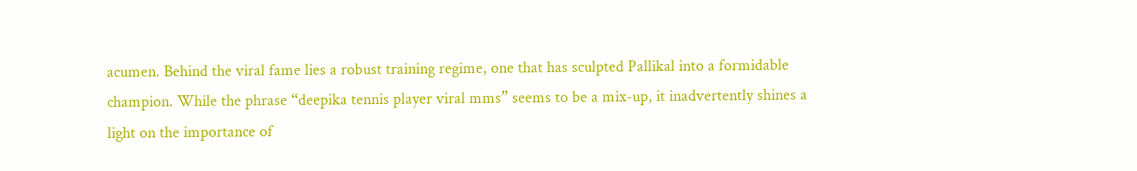acumen. Behind the viral fame lies a robust training regime, one that has sculpted Pallikal into a formidable champion. While the phrase “deepika tennis player viral mms” seems to be a mix-up, it inadvertently shines a light on the importance of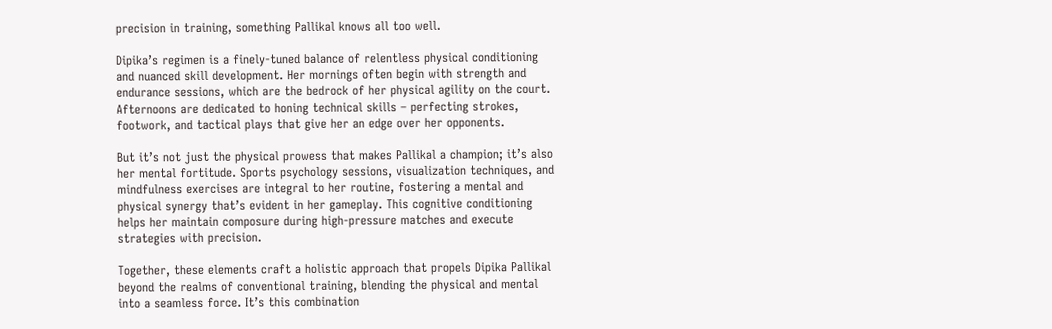precision in training, something Pallikal knows all too well.

Dipika’s regimen is a finely-tuned balance of relentless physical conditioning and nuanced skill development. Her mornings often begin with strength and endurance sessions, which are the bedrock of her physical agility on the court. Afternoons are dedicated to honing technical skills – perfecting strokes, footwork, and tactical plays that give her an edge over her opponents.

But it’s not just the physical prowess that makes Pallikal a champion; it’s also her mental fortitude. Sports psychology sessions, visualization techniques, and mindfulness exercises are integral to her routine, fostering a mental and physical synergy that’s evident in her gameplay. This cognitive conditioning helps her maintain composure during high-pressure matches and execute strategies with precision.

Together, these elements craft a holistic approach that propels Dipika Pallikal beyond the realms of conventional training, blending the physical and mental into a seamless force. It’s this combination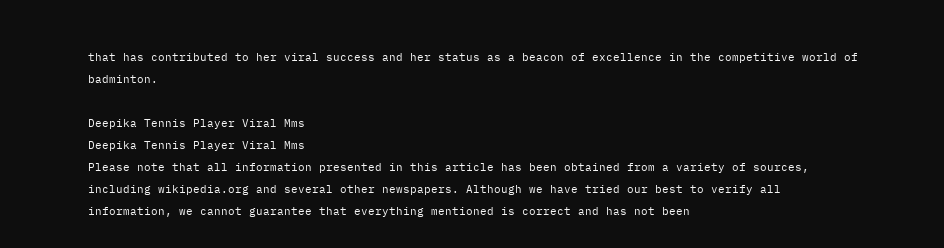that has contributed to her viral success and her status as a beacon of excellence in the competitive world of badminton.

Deepika Tennis Player Viral Mms
Deepika Tennis Player Viral Mms
Please note that all information presented in this article has been obtained from a variety of sources, including wikipedia.org and several other newspapers. Although we have tried our best to verify all information, we cannot guarantee that everything mentioned is correct and has not been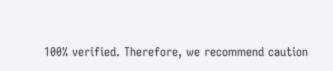100% verified. Therefore, we recommend caution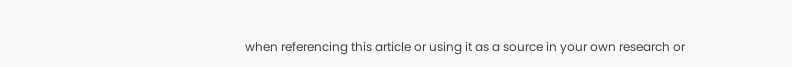when referencing this article or using it as a source in your own research or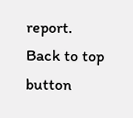report.
Back to top button